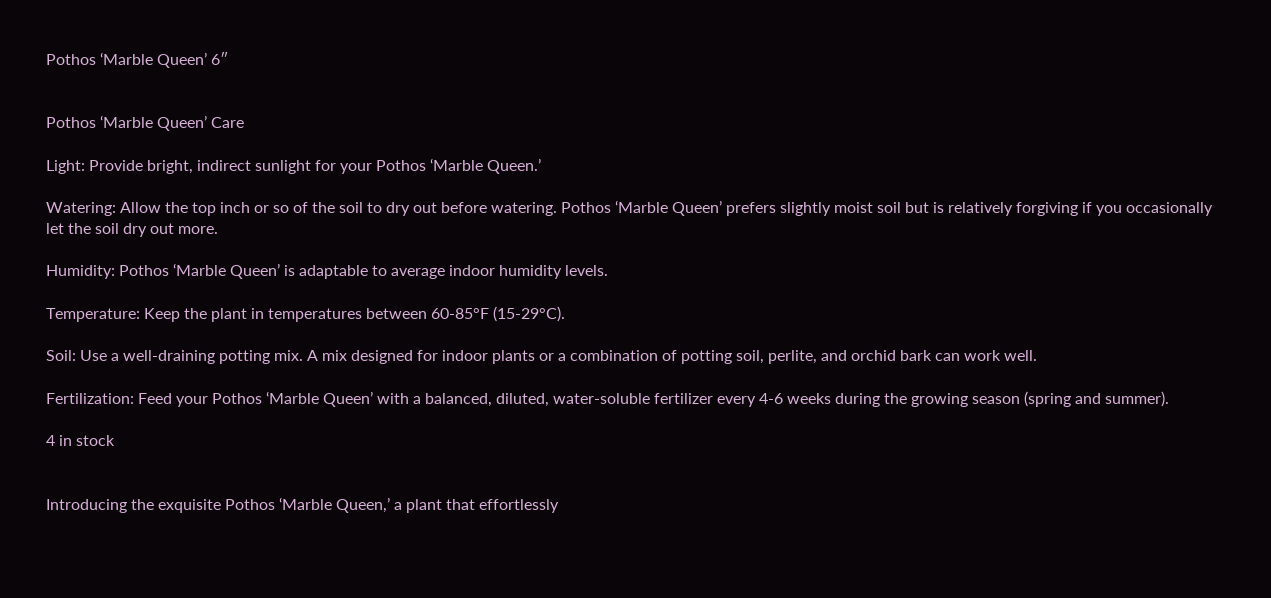Pothos ‘Marble Queen’ 6″


Pothos ‘Marble Queen’ Care

Light: Provide bright, indirect sunlight for your Pothos ‘Marble Queen.’

Watering: Allow the top inch or so of the soil to dry out before watering. Pothos ‘Marble Queen’ prefers slightly moist soil but is relatively forgiving if you occasionally let the soil dry out more.

Humidity: Pothos ‘Marble Queen’ is adaptable to average indoor humidity levels.

Temperature: Keep the plant in temperatures between 60-85°F (15-29°C).

Soil: Use a well-draining potting mix. A mix designed for indoor plants or a combination of potting soil, perlite, and orchid bark can work well.

Fertilization: Feed your Pothos ‘Marble Queen’ with a balanced, diluted, water-soluble fertilizer every 4-6 weeks during the growing season (spring and summer).

4 in stock


Introducing the exquisite Pothos ‘Marble Queen,’ a plant that effortlessly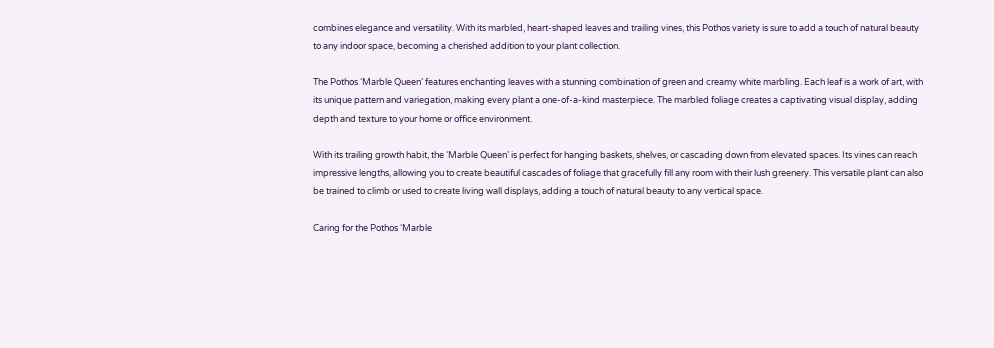combines elegance and versatility. With its marbled, heart-shaped leaves and trailing vines, this Pothos variety is sure to add a touch of natural beauty to any indoor space, becoming a cherished addition to your plant collection.

The Pothos ‘Marble Queen’ features enchanting leaves with a stunning combination of green and creamy white marbling. Each leaf is a work of art, with its unique pattern and variegation, making every plant a one-of-a-kind masterpiece. The marbled foliage creates a captivating visual display, adding depth and texture to your home or office environment.

With its trailing growth habit, the ‘Marble Queen’ is perfect for hanging baskets, shelves, or cascading down from elevated spaces. Its vines can reach impressive lengths, allowing you to create beautiful cascades of foliage that gracefully fill any room with their lush greenery. This versatile plant can also be trained to climb or used to create living wall displays, adding a touch of natural beauty to any vertical space.

Caring for the Pothos ‘Marble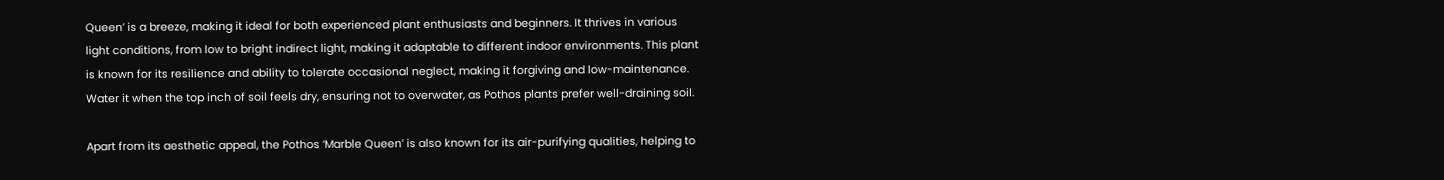Queen’ is a breeze, making it ideal for both experienced plant enthusiasts and beginners. It thrives in various light conditions, from low to bright indirect light, making it adaptable to different indoor environments. This plant is known for its resilience and ability to tolerate occasional neglect, making it forgiving and low-maintenance. Water it when the top inch of soil feels dry, ensuring not to overwater, as Pothos plants prefer well-draining soil.

Apart from its aesthetic appeal, the Pothos ‘Marble Queen’ is also known for its air-purifying qualities, helping to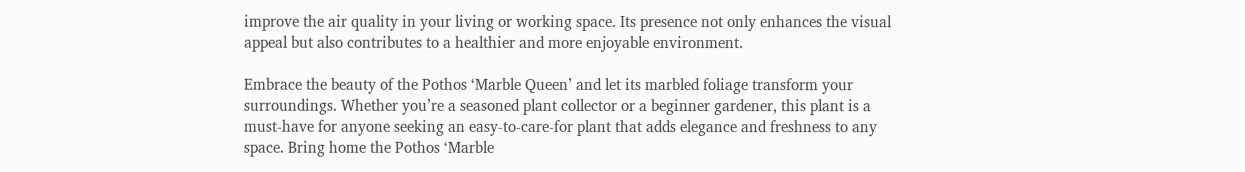improve the air quality in your living or working space. Its presence not only enhances the visual appeal but also contributes to a healthier and more enjoyable environment.

Embrace the beauty of the Pothos ‘Marble Queen’ and let its marbled foliage transform your surroundings. Whether you’re a seasoned plant collector or a beginner gardener, this plant is a must-have for anyone seeking an easy-to-care-for plant that adds elegance and freshness to any space. Bring home the Pothos ‘Marble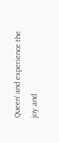Queen’ and experience the joy and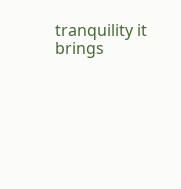tranquility it brings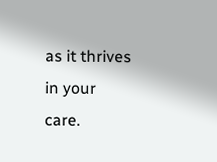as it thrives in your care.